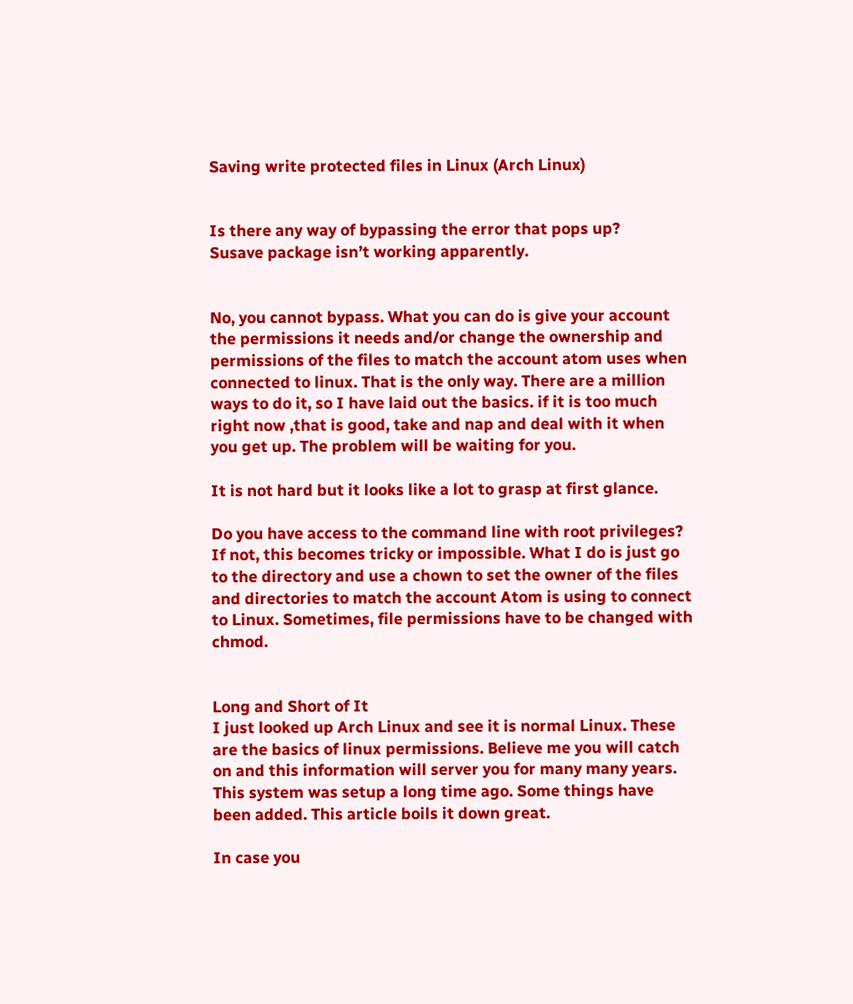Saving write protected files in Linux (Arch Linux)


Is there any way of bypassing the error that pops up?
Susave package isn’t working apparently.


No, you cannot bypass. What you can do is give your account the permissions it needs and/or change the ownership and permissions of the files to match the account atom uses when connected to linux. That is the only way. There are a million ways to do it, so I have laid out the basics. if it is too much right now ,that is good, take and nap and deal with it when you get up. The problem will be waiting for you.

It is not hard but it looks like a lot to grasp at first glance.

Do you have access to the command line with root privileges? If not, this becomes tricky or impossible. What I do is just go to the directory and use a chown to set the owner of the files and directories to match the account Atom is using to connect to Linux. Sometimes, file permissions have to be changed with chmod.


Long and Short of It
I just looked up Arch Linux and see it is normal Linux. These are the basics of linux permissions. Believe me you will catch on and this information will server you for many many years. This system was setup a long time ago. Some things have been added. This article boils it down great.

In case you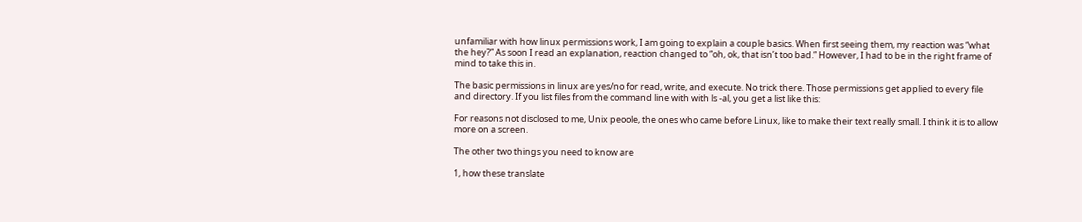unfamiliar with how linux permissions work, I am going to explain a couple basics. When first seeing them, my reaction was “what the hey?” As soon I read an explanation, reaction changed to “oh, ok, that isn’t too bad.” However, I had to be in the right frame of mind to take this in.

The basic permissions in linux are yes/no for read, write, and execute. No trick there. Those permissions get applied to every file and directory. If you list files from the command line with with ls -al, you get a list like this:

For reasons not disclosed to me, Unix peoole, the ones who came before Linux, like to make their text really small. I think it is to allow more on a screen.

The other two things you need to know are

1, how these translate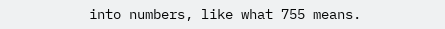into numbers, like what 755 means.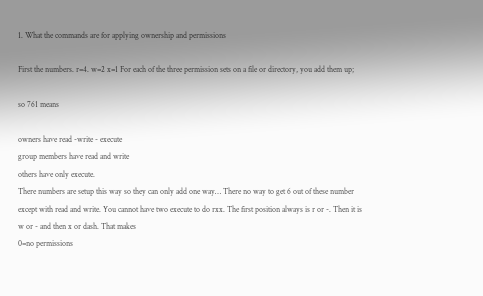1. What the commands are for applying ownership and permissions

First the numbers. r=4. w=2 x=1 For each of the three permission sets on a file or directory, you add them up;

so 761 means

owners have read -write - execute
group members have read and write
others have only execute.
There numbers are setup this way so they can only add one way… There no way to get 6 out of these number except with read and write. You cannot have two execute to do rxx. The first position always is r or -. Then it is w or - and then x or dash. That makes
0=no permissions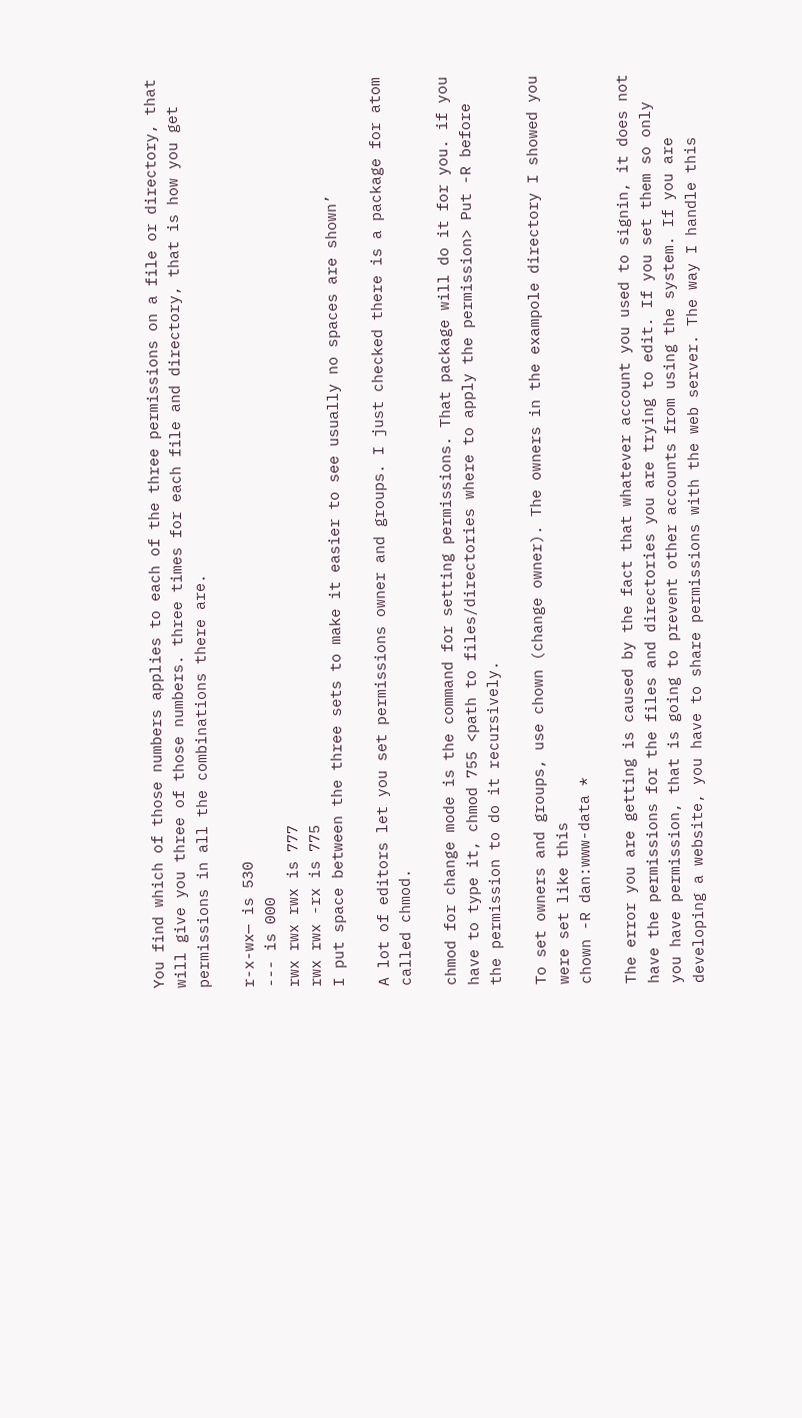You find which of those numbers applies to each of the three permissions on a file or directory, that will give you three of those numbers. three times for each file and directory, that is how you get permissions in all the combinations there are.

r-x-wx— is 530
--- is 000
rwx rwx rwx is 777
rwx rwx -rx is 775
I put space between the three sets to make it easier to see usually no spaces are shown’

A lot of editors let you set permissions owner and groups. I just checked there is a package for atom called chmod.

chmod for change mode is the command for setting permissions. That package will do it for you. if you have to type it, chmod 755 <path to files/directories where to apply the permission> Put -R before the permission to do it recursively.

To set owners and groups, use chown (change owner). The owners in the exampole directory I showed you were set like this
chown -R dan:www-data *

The error you are getting is caused by the fact that whatever account you used to signin, it does not have the permissions for the files and directories you are trying to edit. If you set them so only you have permission, that is going to prevent other accounts from using the system. If you are developing a website, you have to share permissions with the web server. The way I handle this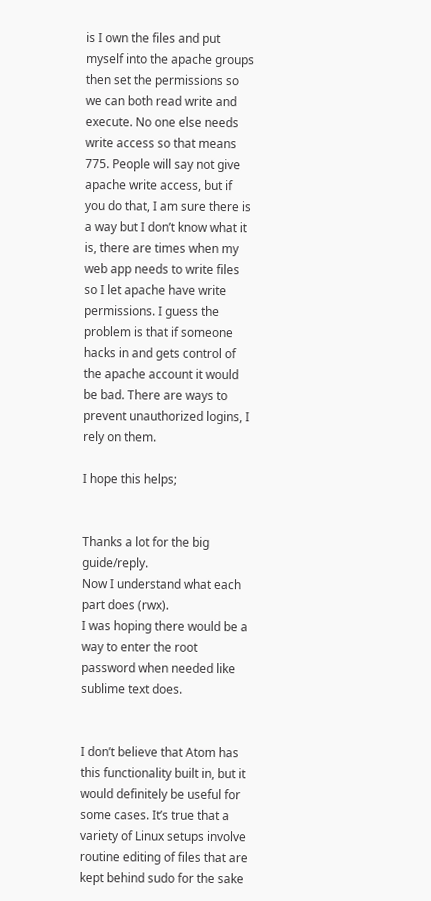is I own the files and put myself into the apache groups then set the permissions so we can both read write and execute. No one else needs write access so that means 775. People will say not give apache write access, but if you do that, I am sure there is a way but I don’t know what it is, there are times when my web app needs to write files so I let apache have write permissions. I guess the problem is that if someone hacks in and gets control of the apache account it would be bad. There are ways to prevent unauthorized logins, I rely on them.

I hope this helps;


Thanks a lot for the big guide/reply.
Now I understand what each part does (rwx).
I was hoping there would be a way to enter the root password when needed like sublime text does.


I don’t believe that Atom has this functionality built in, but it would definitely be useful for some cases. It’s true that a variety of Linux setups involve routine editing of files that are kept behind sudo for the sake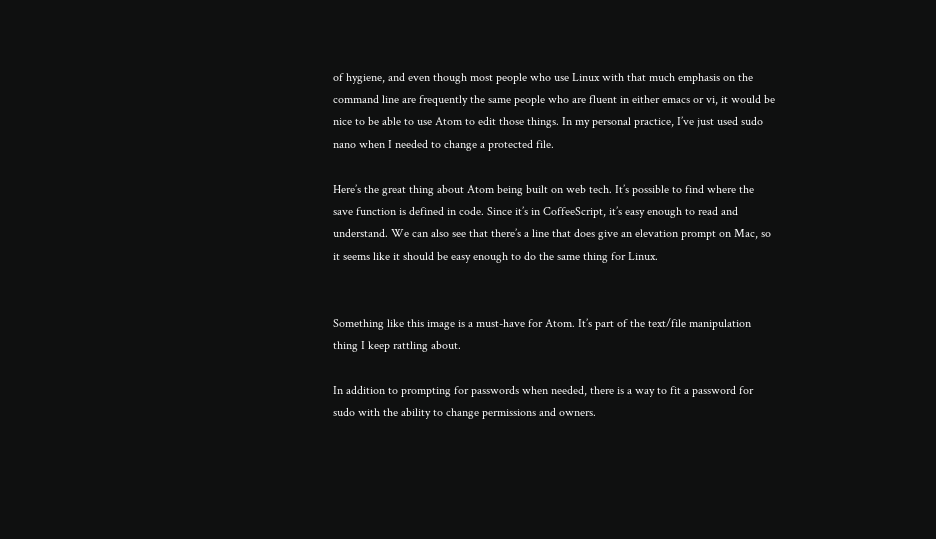of hygiene, and even though most people who use Linux with that much emphasis on the command line are frequently the same people who are fluent in either emacs or vi, it would be nice to be able to use Atom to edit those things. In my personal practice, I’ve just used sudo nano when I needed to change a protected file.

Here’s the great thing about Atom being built on web tech. It’s possible to find where the save function is defined in code. Since it’s in CoffeeScript, it’s easy enough to read and understand. We can also see that there’s a line that does give an elevation prompt on Mac, so it seems like it should be easy enough to do the same thing for Linux.


Something like this image is a must-have for Atom. It’s part of the text/file manipulation thing I keep rattling about.

In addition to prompting for passwords when needed, there is a way to fit a password for sudo with the ability to change permissions and owners.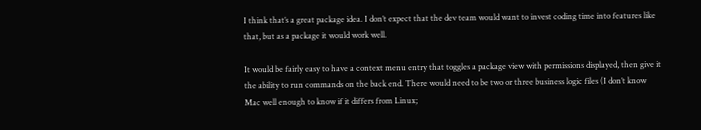I think that’s a great package idea. I don’t expect that the dev team would want to invest coding time into features like that, but as a package it would work well.

It would be fairly easy to have a context menu entry that toggles a package view with permissions displayed, then give it the ability to run commands on the back end. There would need to be two or three business logic files (I don’t know Mac well enough to know if it differs from Linux;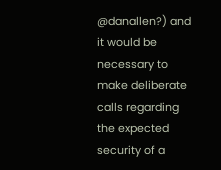@danallen?) and it would be necessary to make deliberate calls regarding the expected security of a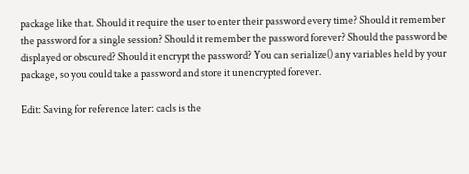package like that. Should it require the user to enter their password every time? Should it remember the password for a single session? Should it remember the password forever? Should the password be displayed or obscured? Should it encrypt the password? You can serialize() any variables held by your package, so you could take a password and store it unencrypted forever.

Edit: Saving for reference later: cacls is the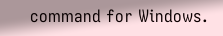command for Windows.